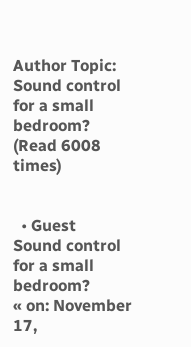Author Topic: Sound control for a small bedroom?  (Read 6008 times)


  • Guest
Sound control for a small bedroom?
« on: November 17,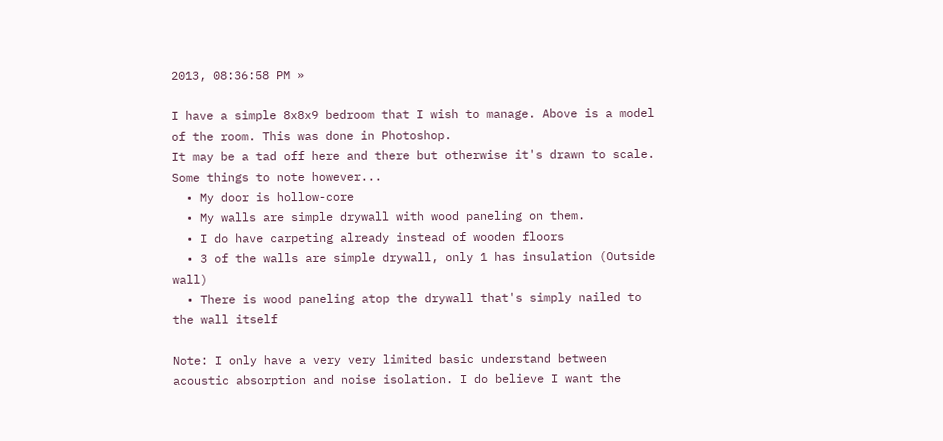2013, 08:36:58 PM »

I have a simple 8x8x9 bedroom that I wish to manage. Above is a model of the room. This was done in Photoshop.
It may be a tad off here and there but otherwise it's drawn to scale. Some things to note however...
  • My door is hollow-core
  • My walls are simple drywall with wood paneling on them.
  • I do have carpeting already instead of wooden floors
  • 3 of the walls are simple drywall, only 1 has insulation (Outside wall)
  • There is wood paneling atop the drywall that's simply nailed to the wall itself

Note: I only have a very very limited basic understand between acoustic absorption and noise isolation. I do believe I want the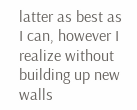latter as best as I can, however I realize without building up new walls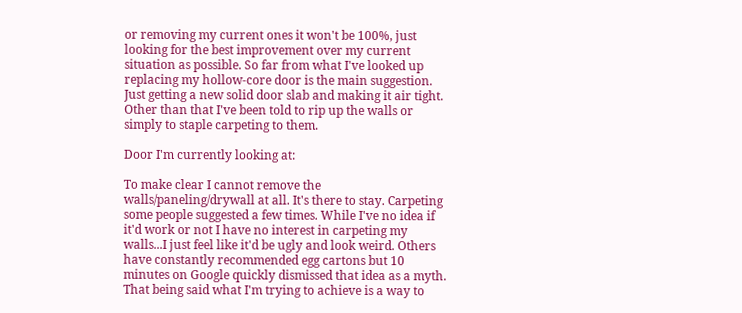or removing my current ones it won't be 100%, just looking for the best improvement over my current situation as possible. So far from what I've looked up replacing my hollow-core door is the main suggestion. Just getting a new solid door slab and making it air tight. Other than that I've been told to rip up the walls or simply to staple carpeting to them.

Door I'm currently looking at:

To make clear I cannot remove the walls/paneling/drywall at all. It's there to stay. Carpeting some people suggested a few times. While I've no idea if it'd work or not I have no interest in carpeting my walls...I just feel like it'd be ugly and look weird. Others have constantly recommended egg cartons but 10 minutes on Google quickly dismissed that idea as a myth. That being said what I'm trying to achieve is a way to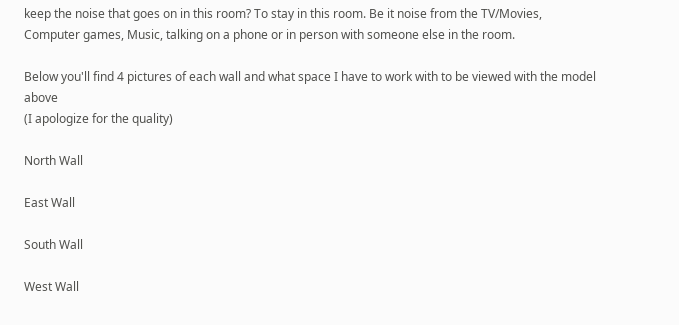keep the noise that goes on in this room? To stay in this room. Be it noise from the TV/Movies, Computer games, Music, talking on a phone or in person with someone else in the room.

Below you'll find 4 pictures of each wall and what space I have to work with to be viewed with the model above
(I apologize for the quality)

North Wall

East Wall

South Wall

West Wall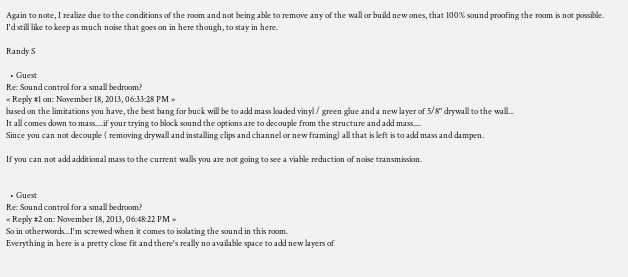Again to note, I realize due to the conditions of the room and not being able to remove any of the wall or build new ones, that 100% sound proofing the room is not possible. I'd still like to keep as much noise that goes on in here though, to stay in here.

Randy S

  • Guest
Re: Sound control for a small bedroom?
« Reply #1 on: November 18, 2013, 06:33:28 PM »
based on the limitations you have, the best bang for buck will be to add mass loaded vinyl / green glue and a new layer of 5/8" drywall to the wall...
It all comes down to mass....if your trying to block sound the options are to decouple from the structure and add mass....
Since you can not decouple ( removing drywall and installing clips and channel or new framing) all that is left is to add mass and dampen.

If you can not add additional mass to the current walls you are not going to see a viable reduction of noise transmission.


  • Guest
Re: Sound control for a small bedroom?
« Reply #2 on: November 18, 2013, 06:48:22 PM »
So in otherwords...I'm screwed when it comes to isolating the sound in this room.
Everything in here is a pretty close fit and there's really no available space to add new layers of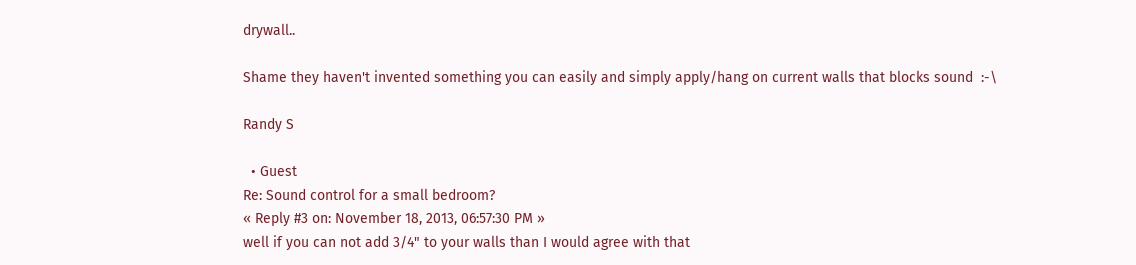drywall..

Shame they haven't invented something you can easily and simply apply/hang on current walls that blocks sound  :-\

Randy S

  • Guest
Re: Sound control for a small bedroom?
« Reply #3 on: November 18, 2013, 06:57:30 PM »
well if you can not add 3/4" to your walls than I would agree with that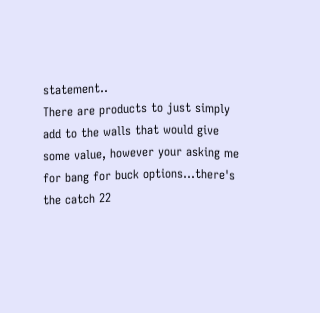statement..
There are products to just simply add to the walls that would give some value, however your asking me for bang for buck options...there's the catch 22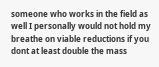someone who works in the field as well I personally would not hold my breathe on viable reductions if you dont at least double the mass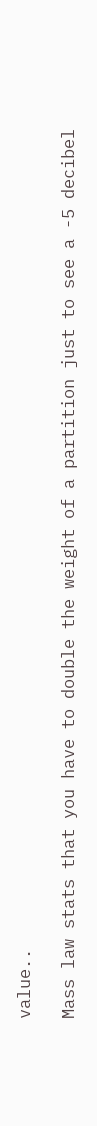value..

Mass law stats that you have to double the weight of a partition just to see a -5 decibel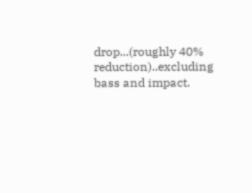drop...(roughly 40% reduction)..excluding bass and impact.